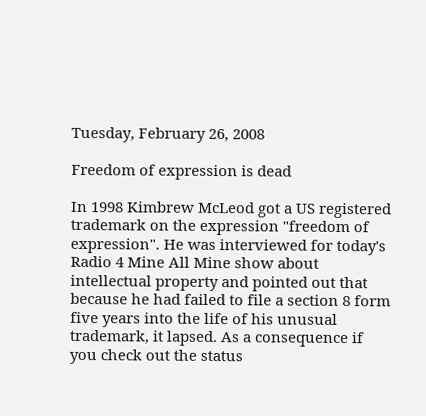Tuesday, February 26, 2008

Freedom of expression is dead

In 1998 Kimbrew McLeod got a US registered trademark on the expression "freedom of expression". He was interviewed for today's Radio 4 Mine All Mine show about intellectual property and pointed out that because he had failed to file a section 8 form five years into the life of his unusual trademark, it lapsed. As a consequence if you check out the status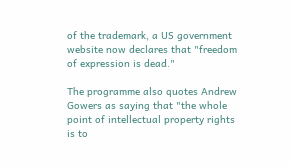of the trademark, a US government website now declares that "freedom of expression is dead."

The programme also quotes Andrew Gowers as saying that "the whole point of intellectual property rights is to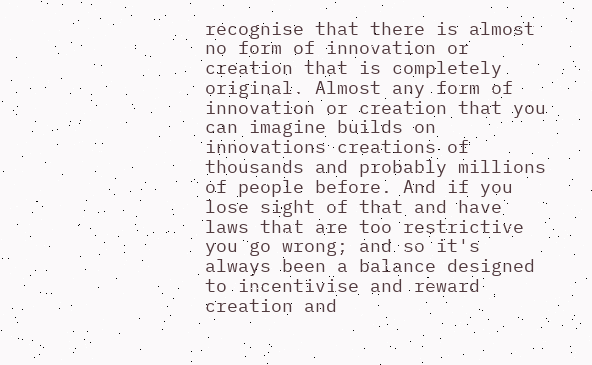recognise that there is almost no form of innovation or creation that is completely original. Almost any form of innovation or creation that you can imagine builds on innovations creations of thousands and probably millions of people before. And if you lose sight of that and have laws that are too restrictive you go wrong; and so it's always been a balance designed to incentivise and reward creation and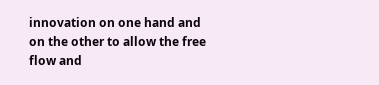innovation on one hand and on the other to allow the free flow and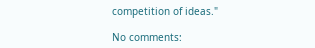competition of ideas."

No comments: